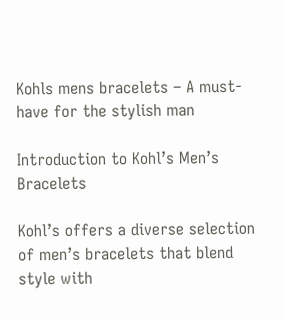Kohls mens bracelets – A must-have for the stylish man

Introduction to Kohl’s Men’s Bracelets

Kohl’s offers a diverse selection of men’s bracelets that blend style with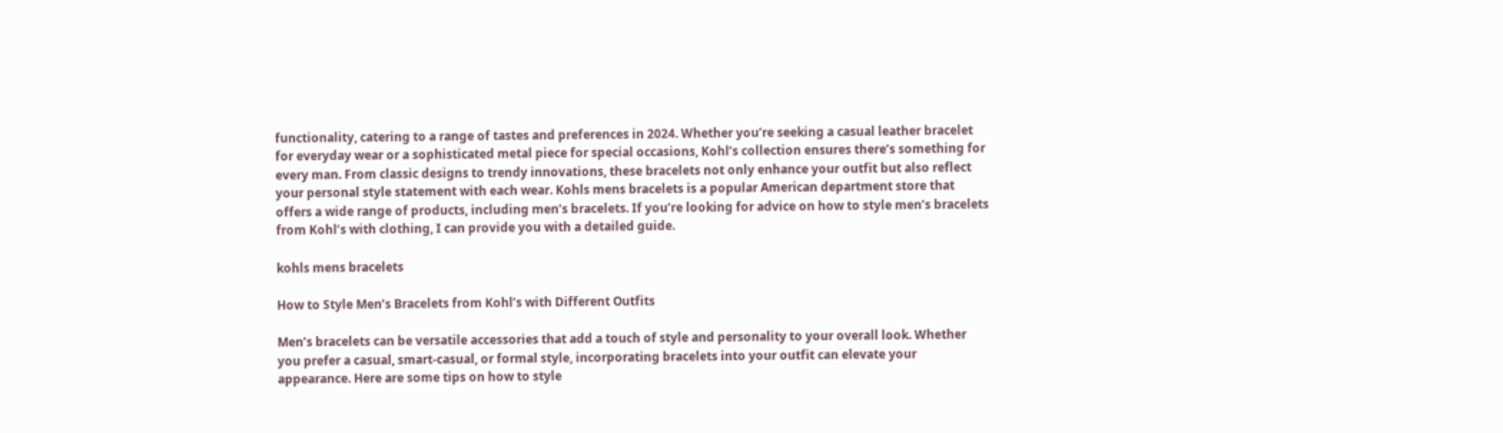functionality, catering to a range of tastes and preferences in 2024. Whether you’re seeking a casual leather bracelet for everyday wear or a sophisticated metal piece for special occasions, Kohl’s collection ensures there’s something for every man. From classic designs to trendy innovations, these bracelets not only enhance your outfit but also reflect your personal style statement with each wear. Kohls mens bracelets is a popular American department store that offers a wide range of products, including men’s bracelets. If you’re looking for advice on how to style men’s bracelets from Kohl’s with clothing, I can provide you with a detailed guide.

kohls mens bracelets

How to Style Men’s Bracelets from Kohl’s with Different Outfits

Men’s bracelets can be versatile accessories that add a touch of style and personality to your overall look. Whether you prefer a casual, smart-casual, or formal style, incorporating bracelets into your outfit can elevate your appearance. Here are some tips on how to style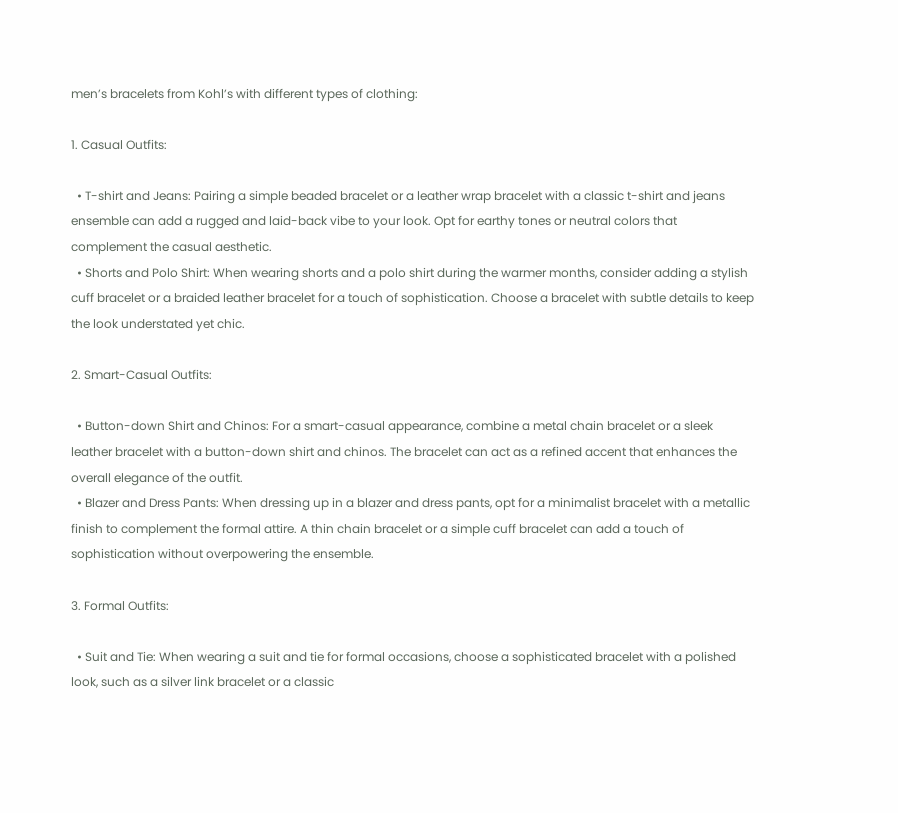men’s bracelets from Kohl’s with different types of clothing:

1. Casual Outfits:

  • T-shirt and Jeans: Pairing a simple beaded bracelet or a leather wrap bracelet with a classic t-shirt and jeans ensemble can add a rugged and laid-back vibe to your look. Opt for earthy tones or neutral colors that complement the casual aesthetic.
  • Shorts and Polo Shirt: When wearing shorts and a polo shirt during the warmer months, consider adding a stylish cuff bracelet or a braided leather bracelet for a touch of sophistication. Choose a bracelet with subtle details to keep the look understated yet chic.

2. Smart-Casual Outfits:

  • Button-down Shirt and Chinos: For a smart-casual appearance, combine a metal chain bracelet or a sleek leather bracelet with a button-down shirt and chinos. The bracelet can act as a refined accent that enhances the overall elegance of the outfit.
  • Blazer and Dress Pants: When dressing up in a blazer and dress pants, opt for a minimalist bracelet with a metallic finish to complement the formal attire. A thin chain bracelet or a simple cuff bracelet can add a touch of sophistication without overpowering the ensemble.

3. Formal Outfits:

  • Suit and Tie: When wearing a suit and tie for formal occasions, choose a sophisticated bracelet with a polished look, such as a silver link bracelet or a classic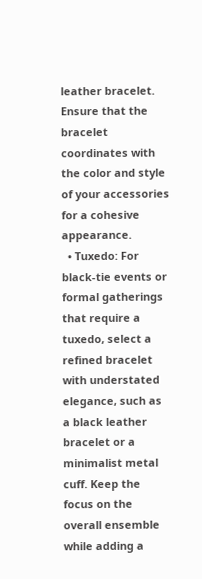leather bracelet. Ensure that the bracelet coordinates with the color and style of your accessories for a cohesive appearance.
  • Tuxedo: For black-tie events or formal gatherings that require a tuxedo, select a refined bracelet with understated elegance, such as a black leather bracelet or a minimalist metal cuff. Keep the focus on the overall ensemble while adding a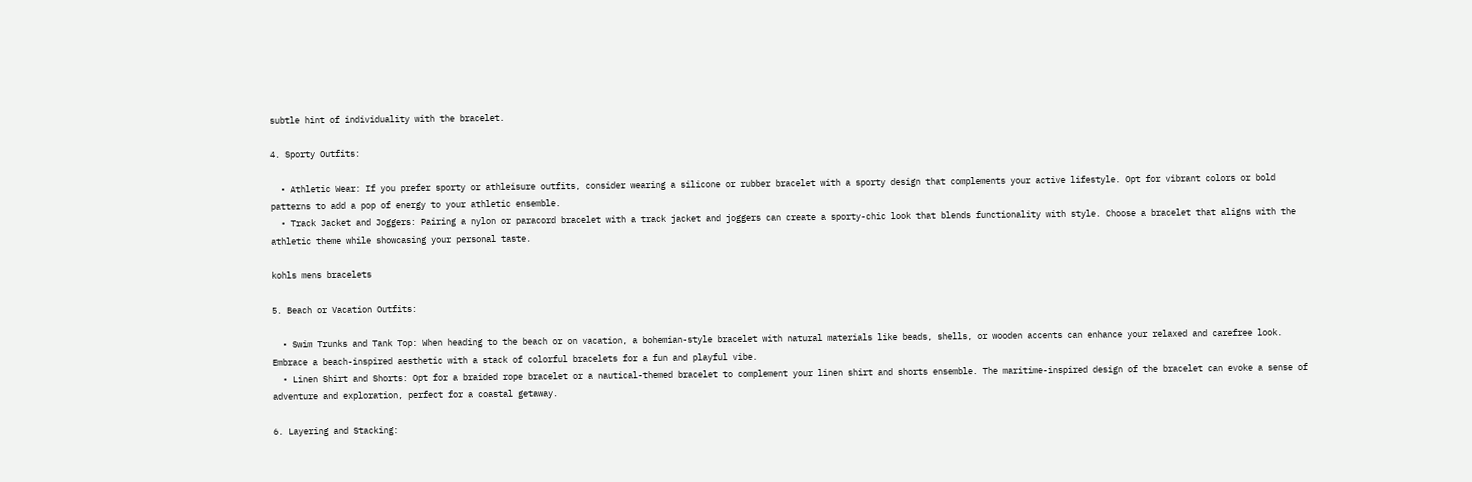subtle hint of individuality with the bracelet.

4. Sporty Outfits:

  • Athletic Wear: If you prefer sporty or athleisure outfits, consider wearing a silicone or rubber bracelet with a sporty design that complements your active lifestyle. Opt for vibrant colors or bold patterns to add a pop of energy to your athletic ensemble.
  • Track Jacket and Joggers: Pairing a nylon or paracord bracelet with a track jacket and joggers can create a sporty-chic look that blends functionality with style. Choose a bracelet that aligns with the athletic theme while showcasing your personal taste.

kohls mens bracelets

5. Beach or Vacation Outfits:

  • Swim Trunks and Tank Top: When heading to the beach or on vacation, a bohemian-style bracelet with natural materials like beads, shells, or wooden accents can enhance your relaxed and carefree look. Embrace a beach-inspired aesthetic with a stack of colorful bracelets for a fun and playful vibe.
  • Linen Shirt and Shorts: Opt for a braided rope bracelet or a nautical-themed bracelet to complement your linen shirt and shorts ensemble. The maritime-inspired design of the bracelet can evoke a sense of adventure and exploration, perfect for a coastal getaway.

6. Layering and Stacking: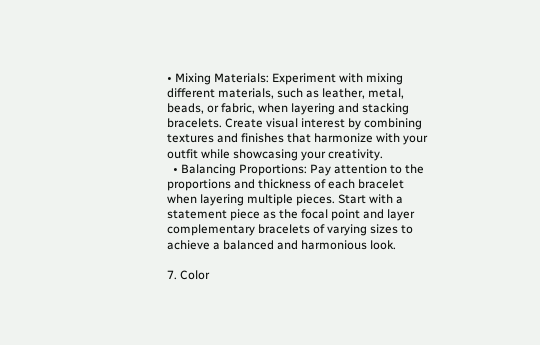• Mixing Materials: Experiment with mixing different materials, such as leather, metal, beads, or fabric, when layering and stacking bracelets. Create visual interest by combining textures and finishes that harmonize with your outfit while showcasing your creativity.
  • Balancing Proportions: Pay attention to the proportions and thickness of each bracelet when layering multiple pieces. Start with a statement piece as the focal point and layer complementary bracelets of varying sizes to achieve a balanced and harmonious look.

7. Color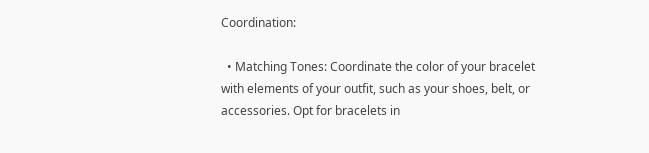Coordination:

  • Matching Tones: Coordinate the color of your bracelet with elements of your outfit, such as your shoes, belt, or accessories. Opt for bracelets in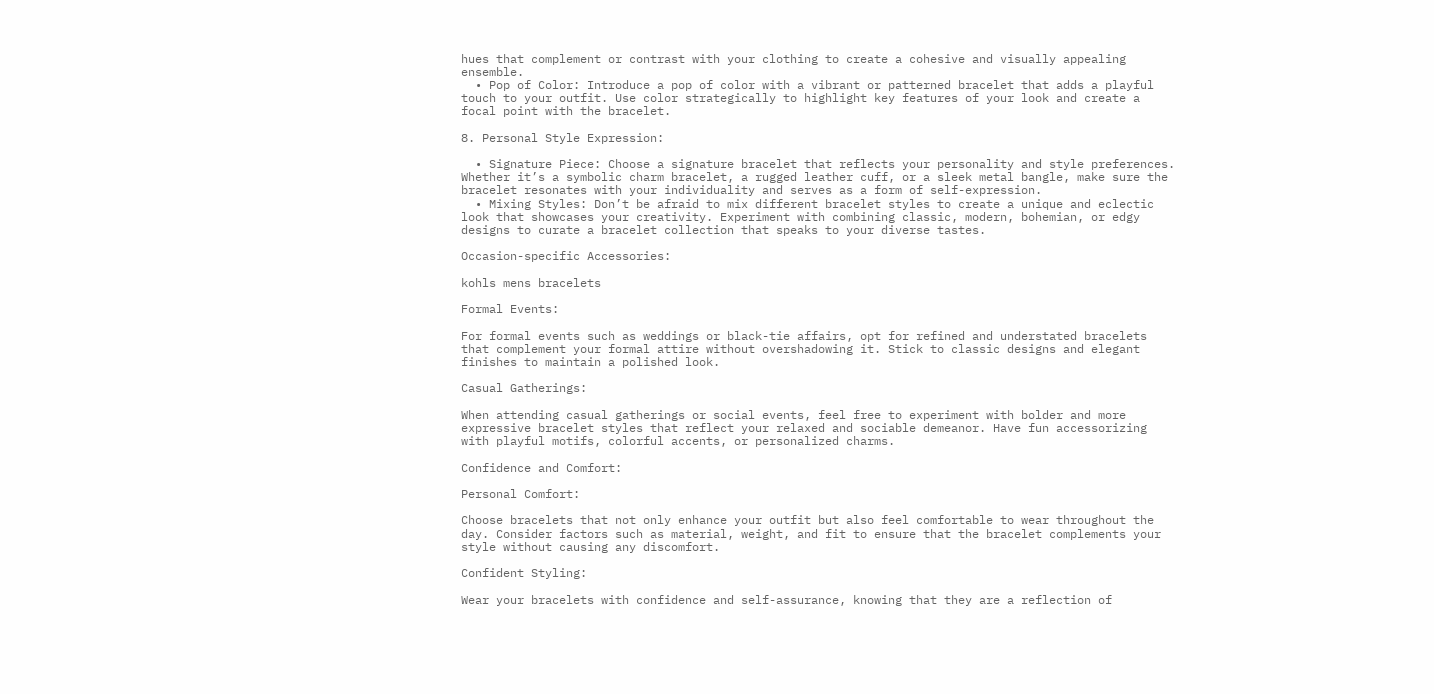hues that complement or contrast with your clothing to create a cohesive and visually appealing ensemble.
  • Pop of Color: Introduce a pop of color with a vibrant or patterned bracelet that adds a playful touch to your outfit. Use color strategically to highlight key features of your look and create a focal point with the bracelet.

8. Personal Style Expression:

  • Signature Piece: Choose a signature bracelet that reflects your personality and style preferences. Whether it’s a symbolic charm bracelet, a rugged leather cuff, or a sleek metal bangle, make sure the bracelet resonates with your individuality and serves as a form of self-expression.
  • Mixing Styles: Don’t be afraid to mix different bracelet styles to create a unique and eclectic look that showcases your creativity. Experiment with combining classic, modern, bohemian, or edgy designs to curate a bracelet collection that speaks to your diverse tastes.

Occasion-specific Accessories:

kohls mens bracelets

Formal Events:

For formal events such as weddings or black-tie affairs, opt for refined and understated bracelets that complement your formal attire without overshadowing it. Stick to classic designs and elegant finishes to maintain a polished look.

Casual Gatherings:

When attending casual gatherings or social events, feel free to experiment with bolder and more expressive bracelet styles that reflect your relaxed and sociable demeanor. Have fun accessorizing with playful motifs, colorful accents, or personalized charms.

Confidence and Comfort:

Personal Comfort:

Choose bracelets that not only enhance your outfit but also feel comfortable to wear throughout the day. Consider factors such as material, weight, and fit to ensure that the bracelet complements your style without causing any discomfort.

Confident Styling:

Wear your bracelets with confidence and self-assurance, knowing that they are a reflection of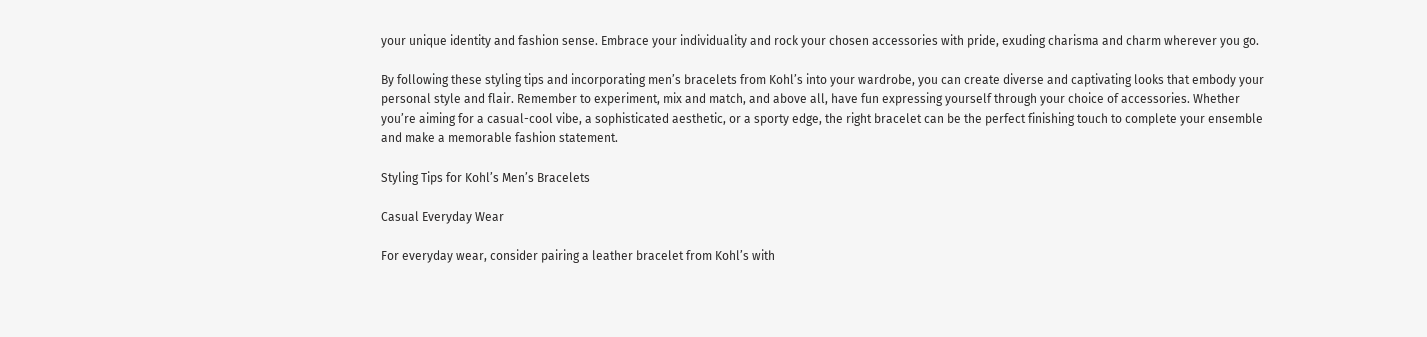your unique identity and fashion sense. Embrace your individuality and rock your chosen accessories with pride, exuding charisma and charm wherever you go.

By following these styling tips and incorporating men’s bracelets from Kohl’s into your wardrobe, you can create diverse and captivating looks that embody your personal style and flair. Remember to experiment, mix and match, and above all, have fun expressing yourself through your choice of accessories. Whether you’re aiming for a casual-cool vibe, a sophisticated aesthetic, or a sporty edge, the right bracelet can be the perfect finishing touch to complete your ensemble and make a memorable fashion statement.

Styling Tips for Kohl’s Men’s Bracelets

Casual Everyday Wear

For everyday wear, consider pairing a leather bracelet from Kohl’s with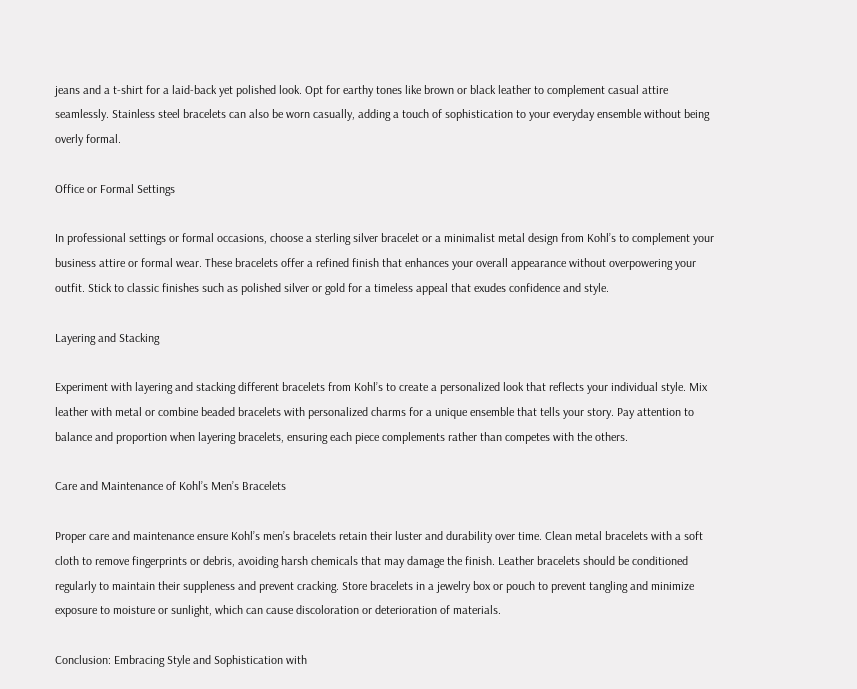jeans and a t-shirt for a laid-back yet polished look. Opt for earthy tones like brown or black leather to complement casual attire seamlessly. Stainless steel bracelets can also be worn casually, adding a touch of sophistication to your everyday ensemble without being overly formal.

Office or Formal Settings

In professional settings or formal occasions, choose a sterling silver bracelet or a minimalist metal design from Kohl’s to complement your business attire or formal wear. These bracelets offer a refined finish that enhances your overall appearance without overpowering your outfit. Stick to classic finishes such as polished silver or gold for a timeless appeal that exudes confidence and style.

Layering and Stacking

Experiment with layering and stacking different bracelets from Kohl’s to create a personalized look that reflects your individual style. Mix leather with metal or combine beaded bracelets with personalized charms for a unique ensemble that tells your story. Pay attention to balance and proportion when layering bracelets, ensuring each piece complements rather than competes with the others.

Care and Maintenance of Kohl’s Men’s Bracelets

Proper care and maintenance ensure Kohl’s men’s bracelets retain their luster and durability over time. Clean metal bracelets with a soft cloth to remove fingerprints or debris, avoiding harsh chemicals that may damage the finish. Leather bracelets should be conditioned regularly to maintain their suppleness and prevent cracking. Store bracelets in a jewelry box or pouch to prevent tangling and minimize exposure to moisture or sunlight, which can cause discoloration or deterioration of materials.

Conclusion: Embracing Style and Sophistication with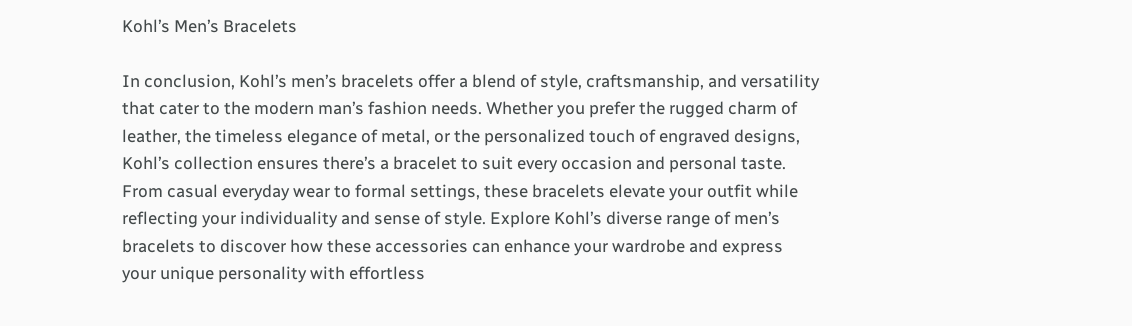Kohl’s Men’s Bracelets

In conclusion, Kohl’s men’s bracelets offer a blend of style, craftsmanship, and versatility that cater to the modern man’s fashion needs. Whether you prefer the rugged charm of leather, the timeless elegance of metal, or the personalized touch of engraved designs, Kohl’s collection ensures there’s a bracelet to suit every occasion and personal taste. From casual everyday wear to formal settings, these bracelets elevate your outfit while reflecting your individuality and sense of style. Explore Kohl’s diverse range of men’s bracelets to discover how these accessories can enhance your wardrobe and express your unique personality with effortless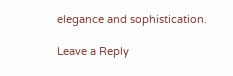elegance and sophistication.

Leave a Reply